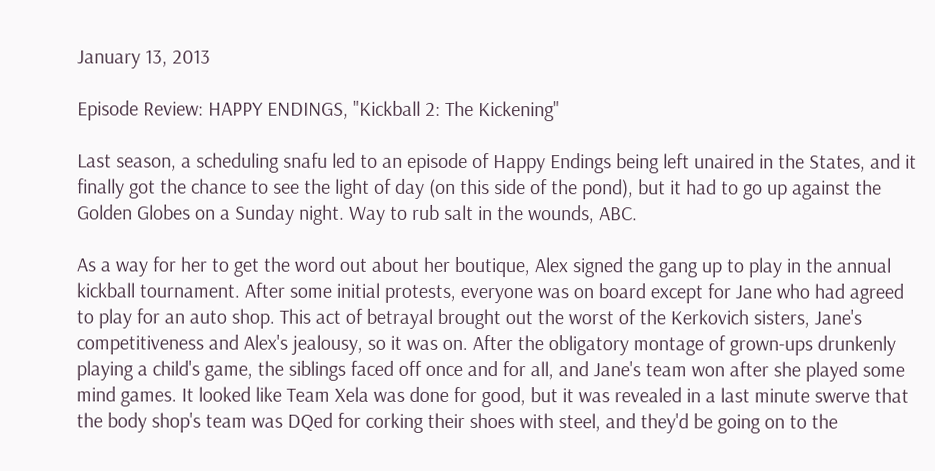January 13, 2013

Episode Review: HAPPY ENDINGS, "Kickball 2: The Kickening"

Last season, a scheduling snafu led to an episode of Happy Endings being left unaired in the States, and it finally got the chance to see the light of day (on this side of the pond), but it had to go up against the Golden Globes on a Sunday night. Way to rub salt in the wounds, ABC.

As a way for her to get the word out about her boutique, Alex signed the gang up to play in the annual kickball tournament. After some initial protests, everyone was on board except for Jane who had agreed to play for an auto shop. This act of betrayal brought out the worst of the Kerkovich sisters, Jane's competitiveness and Alex's jealousy, so it was on. After the obligatory montage of grown-ups drunkenly playing a child's game, the siblings faced off once and for all, and Jane's team won after she played some mind games. It looked like Team Xela was done for good, but it was revealed in a last minute swerve that the body shop's team was DQed for corking their shoes with steel, and they'd be going on to the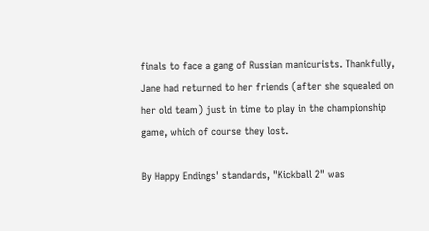finals to face a gang of Russian manicurists. Thankfully, Jane had returned to her friends (after she squealed on her old team) just in time to play in the championship game, which of course they lost.

By Happy Endings' standards, "Kickball 2" was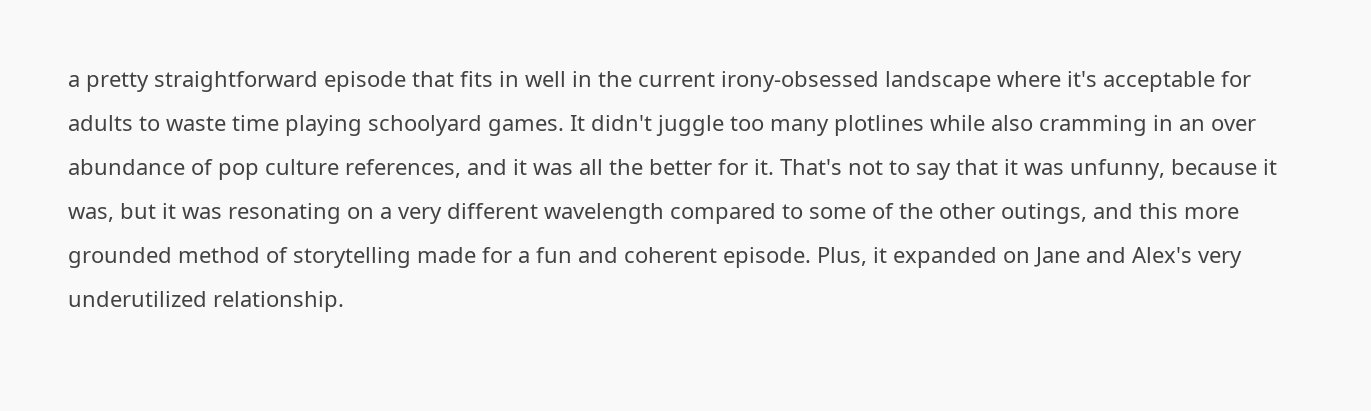a pretty straightforward episode that fits in well in the current irony-obsessed landscape where it's acceptable for adults to waste time playing schoolyard games. It didn't juggle too many plotlines while also cramming in an over abundance of pop culture references, and it was all the better for it. That's not to say that it was unfunny, because it was, but it was resonating on a very different wavelength compared to some of the other outings, and this more grounded method of storytelling made for a fun and coherent episode. Plus, it expanded on Jane and Alex's very underutilized relationship.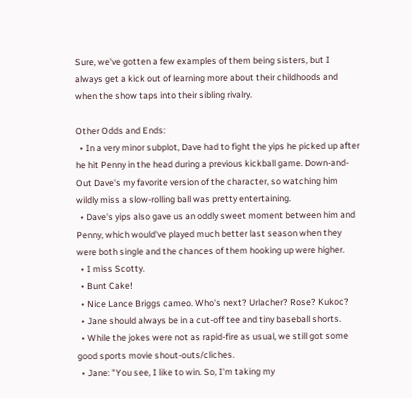Sure, we've gotten a few examples of them being sisters, but I always get a kick out of learning more about their childhoods and when the show taps into their sibling rivalry.

Other Odds and Ends:
  • In a very minor subplot, Dave had to fight the yips he picked up after he hit Penny in the head during a previous kickball game. Down-and-Out Dave's my favorite version of the character, so watching him wildly miss a slow-rolling ball was pretty entertaining.
  • Dave's yips also gave us an oddly sweet moment between him and Penny, which would've played much better last season when they were both single and the chances of them hooking up were higher.
  • I miss Scotty.
  • Bunt Cake!
  • Nice Lance Briggs cameo. Who's next? Urlacher? Rose? Kukoc?
  • Jane should always be in a cut-off tee and tiny baseball shorts.
  • While the jokes were not as rapid-fire as usual, we still got some good sports movie shout-outs/cliches.
  • Jane: "You see, I like to win. So, I'm taking my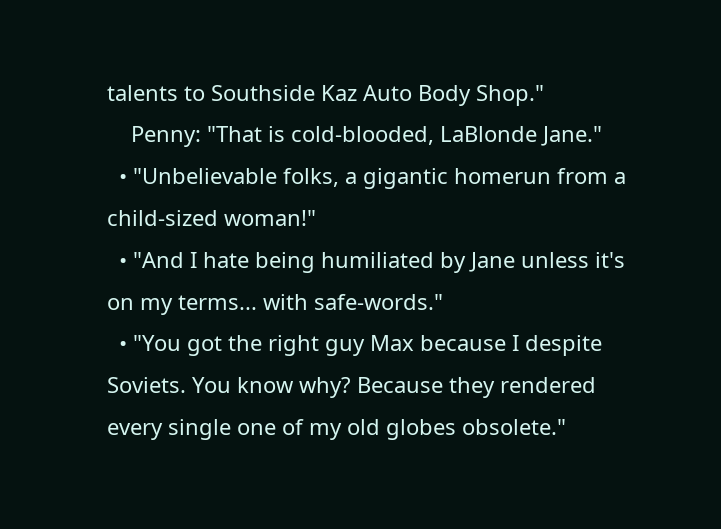talents to Southside Kaz Auto Body Shop."
    Penny: "That is cold-blooded, LaBlonde Jane."
  • "Unbelievable folks, a gigantic homerun from a child-sized woman!"
  • "And I hate being humiliated by Jane unless it's on my terms... with safe-words."
  • "You got the right guy Max because I despite Soviets. You know why? Because they rendered every single one of my old globes obsolete."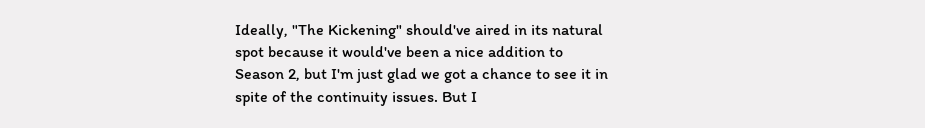Ideally, "The Kickening" should've aired in its natural spot because it would've been a nice addition to Season 2, but I'm just glad we got a chance to see it in spite of the continuity issues. But I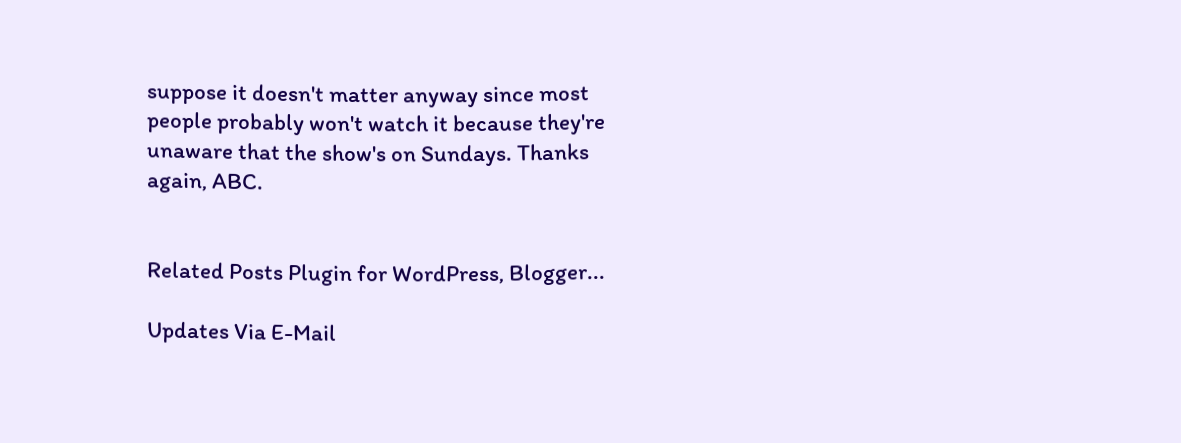suppose it doesn't matter anyway since most people probably won't watch it because they're unaware that the show's on Sundays. Thanks again, ABC.


Related Posts Plugin for WordPress, Blogger...

Updates Via E-Mail